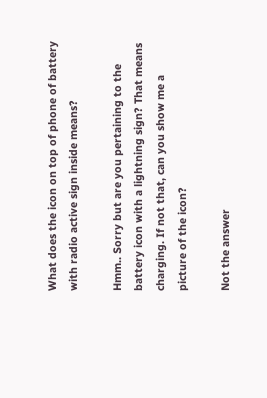What does the icon on top of phone of battery with radio active sign inside means?

Hmm.. Sorry but are you pertaining to the battery icon with a lightning sign? That means charging. If not that, can you show me a picture of the icon?

Not the answer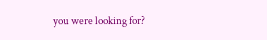you were looking for?